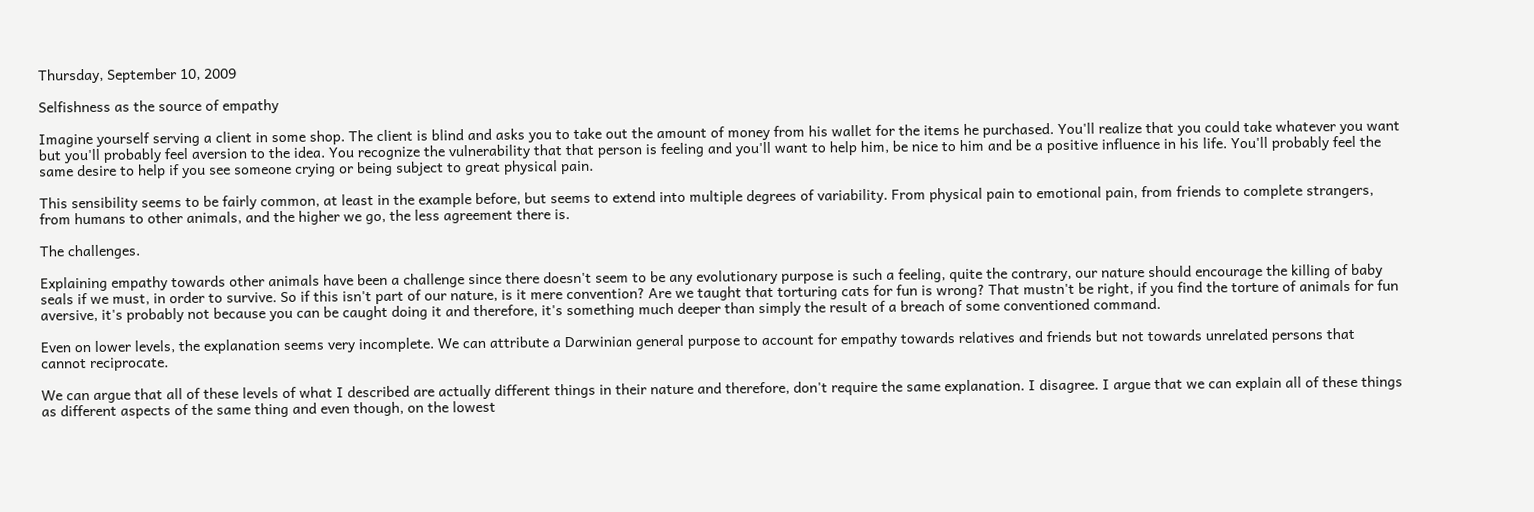Thursday, September 10, 2009

Selfishness as the source of empathy

Imagine yourself serving a client in some shop. The client is blind and asks you to take out the amount of money from his wallet for the items he purchased. You'll realize that you could take whatever you want but you'll probably feel aversion to the idea. You recognize the vulnerability that that person is feeling and you'll want to help him, be nice to him and be a positive influence in his life. You'll probably feel the same desire to help if you see someone crying or being subject to great physical pain.

This sensibility seems to be fairly common, at least in the example before, but seems to extend into multiple degrees of variability. From physical pain to emotional pain, from friends to complete strangers, from humans to other animals, and the higher we go, the less agreement there is.

The challenges.

Explaining empathy towards other animals have been a challenge since there doesn't seem to be any evolutionary purpose is such a feeling, quite the contrary, our nature should encourage the killing of baby seals if we must, in order to survive. So if this isn't part of our nature, is it mere convention? Are we taught that torturing cats for fun is wrong? That mustn't be right, if you find the torture of animals for fun aversive, it's probably not because you can be caught doing it and therefore, it's something much deeper than simply the result of a breach of some conventioned command.

Even on lower levels, the explanation seems very incomplete. We can attribute a Darwinian general purpose to account for empathy towards relatives and friends but not towards unrelated persons that cannot reciprocate.

We can argue that all of these levels of what I described are actually different things in their nature and therefore, don't require the same explanation. I disagree. I argue that we can explain all of these things as different aspects of the same thing and even though, on the lowest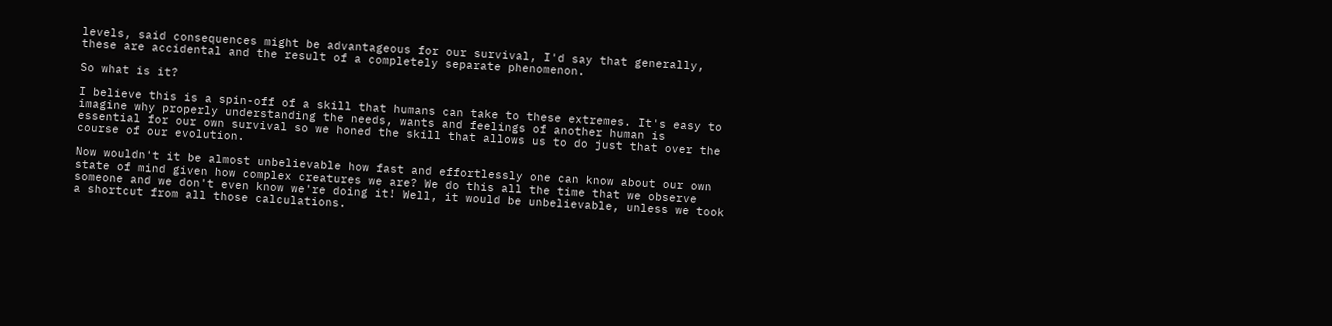levels, said consequences might be advantageous for our survival, I'd say that generally, these are accidental and the result of a completely separate phenomenon.

So what is it?

I believe this is a spin-off of a skill that humans can take to these extremes. It's easy to imagine why properly understanding the needs, wants and feelings of another human is essential for our own survival so we honed the skill that allows us to do just that over the course of our evolution.

Now wouldn't it be almost unbelievable how fast and effortlessly one can know about our own state of mind given how complex creatures we are? We do this all the time that we observe someone and we don't even know we're doing it! Well, it would be unbelievable, unless we took a shortcut from all those calculations.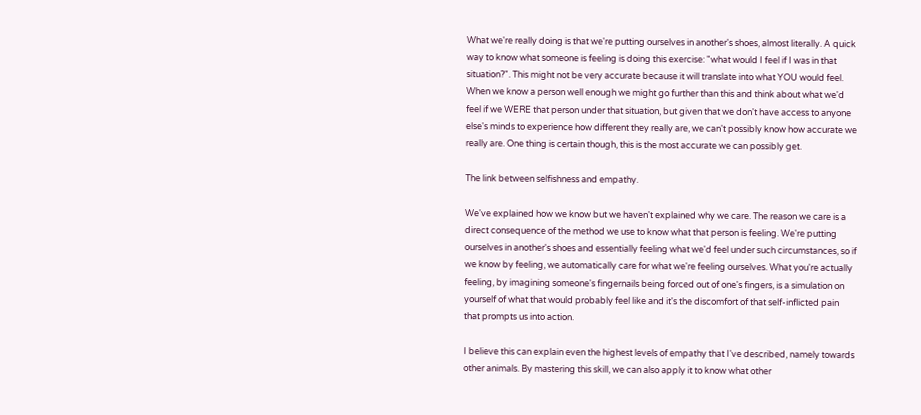What we're really doing is that we're putting ourselves in another's shoes, almost literally. A quick way to know what someone is feeling is doing this exercise: "what would I feel if I was in that situation?". This might not be very accurate because it will translate into what YOU would feel. When we know a person well enough we might go further than this and think about what we'd feel if we WERE that person under that situation, but given that we don't have access to anyone else's minds to experience how different they really are, we can't possibly know how accurate we really are. One thing is certain though, this is the most accurate we can possibly get.

The link between selfishness and empathy.

We've explained how we know but we haven't explained why we care. The reason we care is a direct consequence of the method we use to know what that person is feeling. We're putting ourselves in another's shoes and essentially feeling what we'd feel under such circumstances, so if we know by feeling, we automatically care for what we're feeling ourselves. What you're actually feeling, by imagining someone's fingernails being forced out of one's fingers, is a simulation on yourself of what that would probably feel like and it's the discomfort of that self-inflicted pain that prompts us into action.

I believe this can explain even the highest levels of empathy that I've described, namely towards other animals. By mastering this skill, we can also apply it to know what other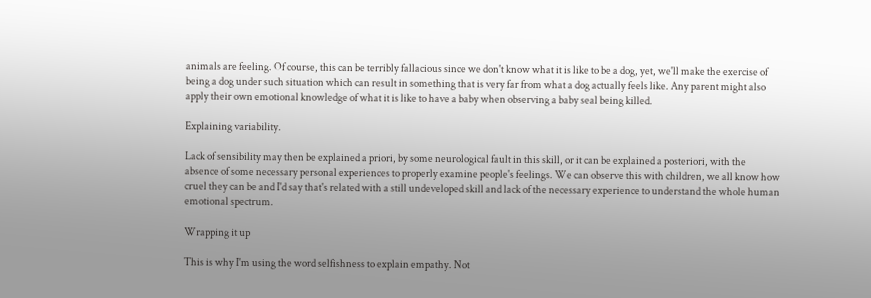animals are feeling. Of course, this can be terribly fallacious since we don't know what it is like to be a dog, yet, we'll make the exercise of being a dog under such situation which can result in something that is very far from what a dog actually feels like. Any parent might also apply their own emotional knowledge of what it is like to have a baby when observing a baby seal being killed.

Explaining variability.

Lack of sensibility may then be explained a priori, by some neurological fault in this skill, or it can be explained a posteriori, with the absence of some necessary personal experiences to properly examine people's feelings. We can observe this with children, we all know how cruel they can be and I'd say that's related with a still undeveloped skill and lack of the necessary experience to understand the whole human emotional spectrum.

Wrapping it up

This is why I'm using the word selfishness to explain empathy. Not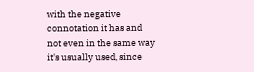with the negative connotation it has and not even in the same way it's usually used, since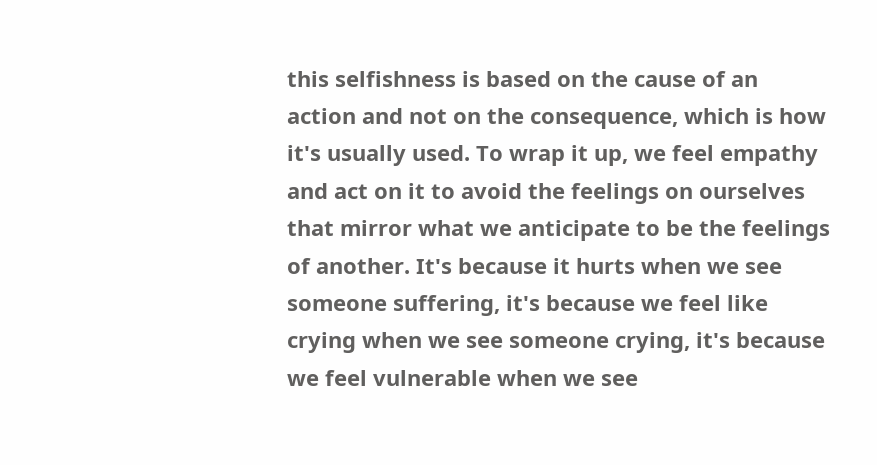this selfishness is based on the cause of an action and not on the consequence, which is how it's usually used. To wrap it up, we feel empathy and act on it to avoid the feelings on ourselves that mirror what we anticipate to be the feelings of another. It's because it hurts when we see someone suffering, it's because we feel like crying when we see someone crying, it's because we feel vulnerable when we see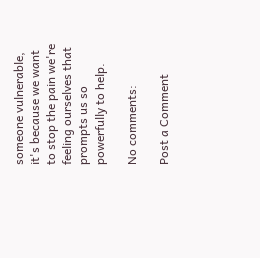someone vulnerable, it's because we want to stop the pain we're feeling ourselves that prompts us so powerfully to help.

No comments:

Post a Comment